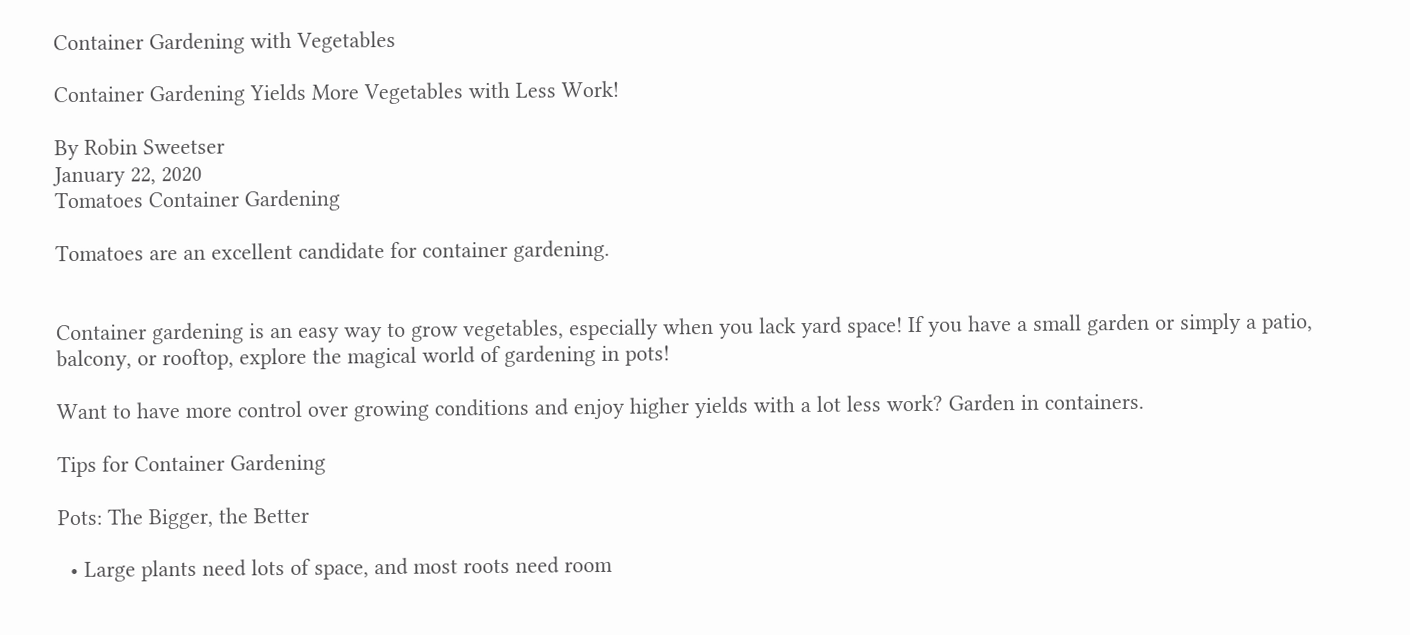Container Gardening with Vegetables

Container Gardening Yields More Vegetables with Less Work!

By Robin Sweetser
January 22, 2020
Tomatoes Container Gardening

Tomatoes are an excellent candidate for container gardening.


Container gardening is an easy way to grow vegetables, especially when you lack yard space! If you have a small garden or simply a patio, balcony, or rooftop, explore the magical world of gardening in pots!

Want to have more control over growing conditions and enjoy higher yields with a lot less work? Garden in containers.

Tips for Container Gardening

Pots: The Bigger, the Better

  • Large plants need lots of space, and most roots need room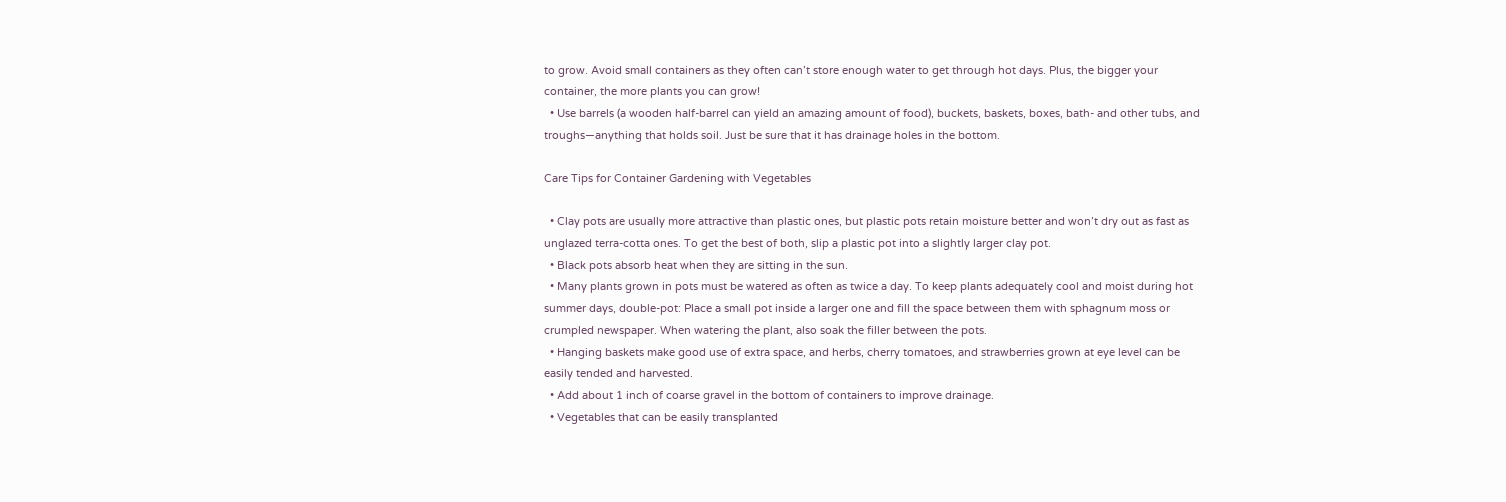to grow. Avoid small containers as they often can’t store enough water to get through hot days. Plus, the bigger your container, the more plants you can grow!
  • Use barrels (a wooden half-barrel can yield an amazing amount of food), buckets, baskets, boxes, bath- and other tubs, and troughs—anything that holds soil. Just be sure that it has drainage holes in the bottom.

Care Tips for Container Gardening with Vegetables

  • Clay pots are usually more attractive than plastic ones, but plastic pots retain moisture better and won’t dry out as fast as unglazed terra-cotta ones. To get the best of both, slip a plastic pot into a slightly larger clay pot.
  • Black pots absorb heat when they are sitting in the sun.
  • Many plants grown in pots must be watered as often as twice a day. To keep plants adequately cool and moist during hot summer days, double-pot: Place a small pot inside a larger one and fill the space between them with sphagnum moss or crumpled newspaper. When watering the plant, also soak the filler between the pots.
  • Hanging baskets make good use of extra space, and herbs, cherry tomatoes, and strawberries grown at eye level can be easily tended and harvested.
  • Add about 1 inch of coarse gravel in the bottom of containers to improve drainage.
  • Vegetables that can be easily transplanted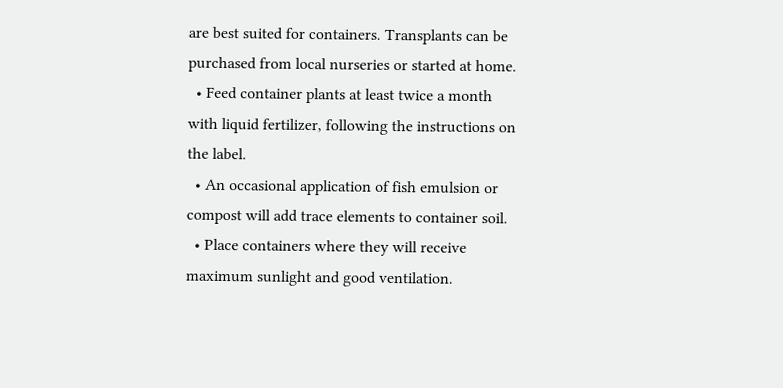are best suited for containers. Transplants can be purchased from local nurseries or started at home.
  • Feed container plants at least twice a month with liquid fertilizer, following the instructions on the label.
  • An occasional application of fish emulsion or compost will add trace elements to container soil.
  • Place containers where they will receive maximum sunlight and good ventilation.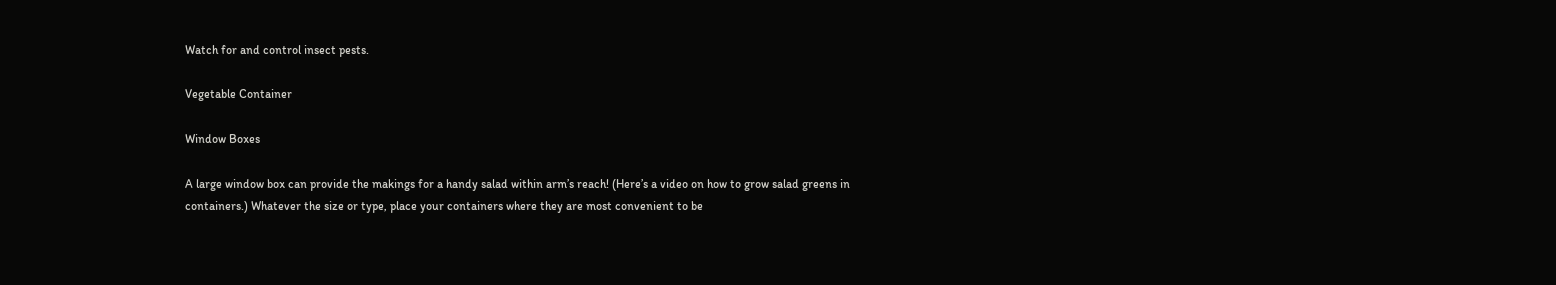Watch for and control insect pests.

Vegetable Container

Window Boxes

A large window box can provide the makings for a handy salad within arm’s reach! (Here’s a video on how to grow salad greens in containers.) Whatever the size or type, place your containers where they are most convenient to be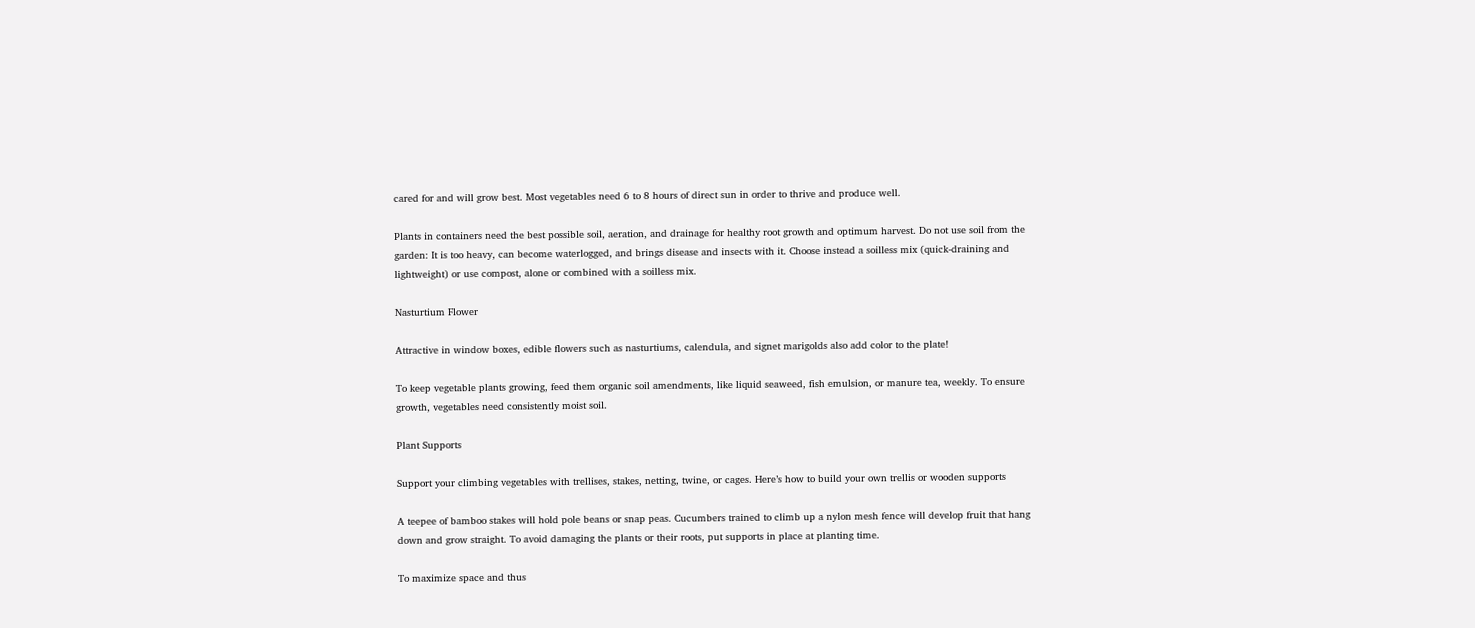cared for and will grow best. Most vegetables need 6 to 8 hours of direct sun in order to thrive and produce well.

Plants in containers need the best possible soil, aeration, and drainage for healthy root growth and optimum harvest. Do not use soil from the garden: It is too heavy, can become waterlogged, and brings disease and insects with it. Choose instead a soilless mix (quick-draining and lightweight) or use compost, alone or combined with a soilless mix.

Nasturtium Flower

Attractive in window boxes, edible flowers such as nasturtiums, calendula, and signet marigolds also add color to the plate!

To keep vegetable plants growing, feed them organic soil amendments, like liquid seaweed, fish emulsion, or manure tea, weekly. To ensure growth, vegetables need consistently moist soil.

Plant Supports

Support your climbing vegetables with trellises, stakes, netting, twine, or cages. Here’s how to build your own trellis or wooden supports

A teepee of bamboo stakes will hold pole beans or snap peas. Cucumbers trained to climb up a nylon mesh fence will develop fruit that hang down and grow straight. To avoid damaging the plants or their roots, put supports in place at planting time.

To maximize space and thus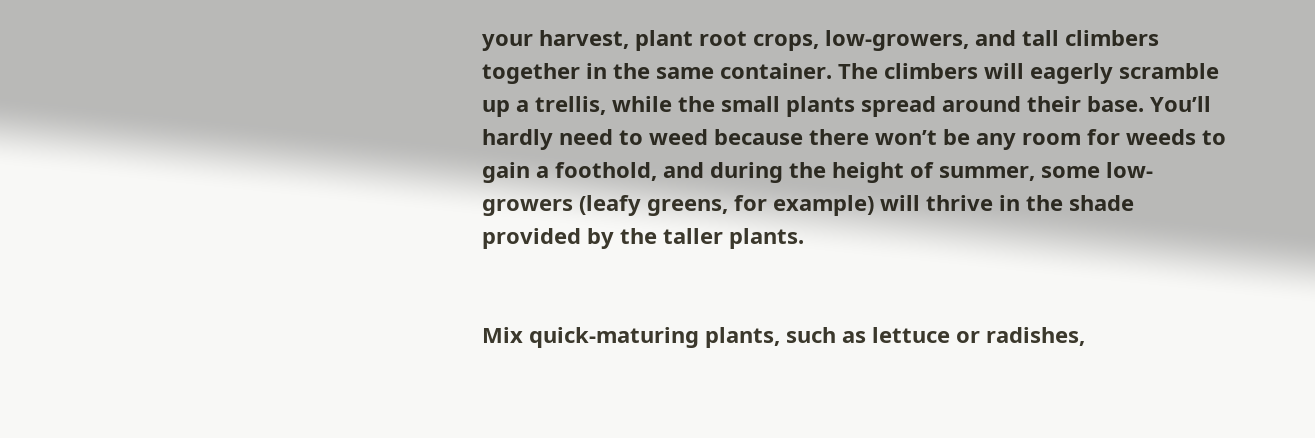your harvest, plant root crops, low-growers, and tall climbers together in the same container. The climbers will eagerly scramble up a trellis, while the small plants spread around their base. You’ll hardly need to weed because there won’t be any room for weeds to gain a foothold, and during the height of summer, some low-growers (leafy greens, for example) will thrive in the shade provided by the taller plants.


Mix quick-maturing plants, such as lettuce or radishes,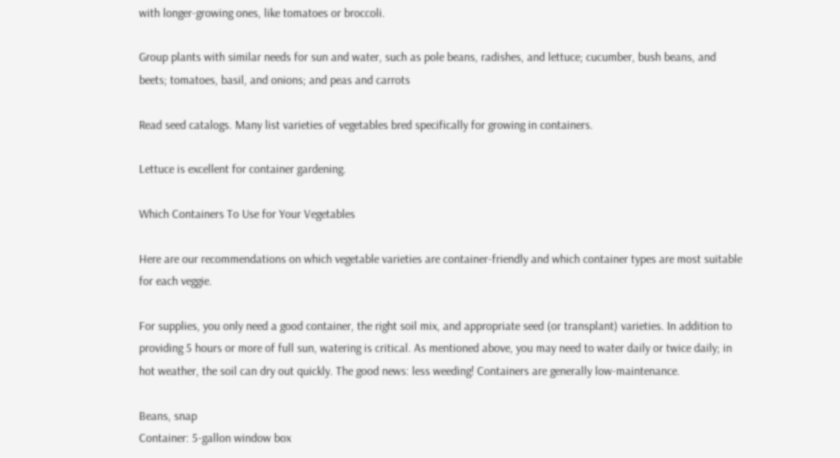with longer-growing ones, like tomatoes or broccoli.

Group plants with similar needs for sun and water, such as pole beans, radishes, and lettuce; cucumber, bush beans, and beets; tomatoes, basil, and onions; and peas and carrots

Read seed catalogs. Many list varieties of vegetables bred specifically for growing in containers.

Lettuce is excellent for container gardening.

Which Containers To Use for Your Vegetables

Here are our recommendations on which vegetable varieties are container-friendly and which container types are most suitable for each veggie.

For supplies, you only need a good container, the right soil mix, and appropriate seed (or transplant) varieties. In addition to providing 5 hours or more of full sun, watering is critical. As mentioned above, you may need to water daily or twice daily; in hot weather, the soil can dry out quickly. The good news: less weeding! Containers are generally low-maintenance.

Beans, snap
Container: 5-gallon window box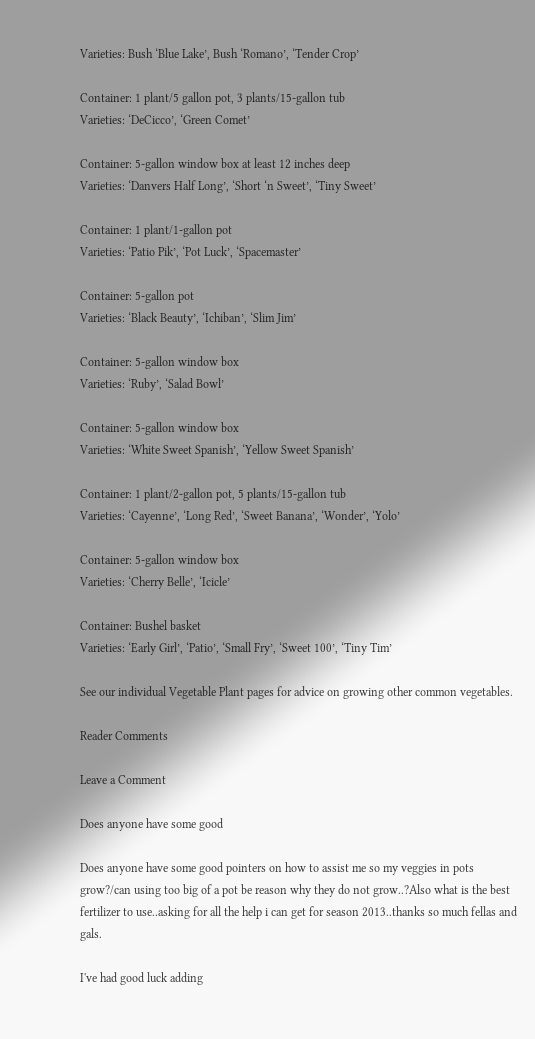Varieties: Bush ‘Blue Lake’, Bush ‘Romano’, ‘Tender Crop’

Container: 1 plant/5 gallon pot, 3 plants/15-gallon tub
Varieties: ‘DeCicco’, ‘Green Comet’

Container: 5-gallon window box at least 12 inches deep
Varieties: ‘Danvers Half Long’, ‘Short ‘n Sweet’, ‘Tiny Sweet’

Container: 1 plant/1-gallon pot
Varieties: ‘Patio Pik’, ‘Pot Luck’, ‘Spacemaster’

Container: 5-gallon pot
Varieties: ‘Black Beauty’, ‘Ichiban’, ‘Slim Jim’

Container: 5-gallon window box
Varieties: ‘Ruby’, ‘Salad Bowl’

Container: 5-gallon window box
Varieties: ‘White Sweet Spanish’, ‘Yellow Sweet Spanish’

Container: 1 plant/2-gallon pot, 5 plants/15-gallon tub
Varieties: ‘Cayenne’, ‘Long Red’, ‘Sweet Banana’, ‘Wonder’, ‘Yolo’

Container: 5-gallon window box
Varieties: ‘Cherry Belle’, ‘Icicle’

Container: Bushel basket
Varieties: ‘Early Girl’, ‘Patio’, ‘Small Fry’, ‘Sweet 100’, ‘Tiny Tim’

See our individual Vegetable Plant pages for advice on growing other common vegetables.

Reader Comments

Leave a Comment

Does anyone have some good

Does anyone have some good pointers on how to assist me so my veggies in pots grow?/can using too big of a pot be reason why they do not grow..?Also what is the best fertilizer to use..asking for all the help i can get for season 2013..thanks so much fellas and gals.

I've had good luck adding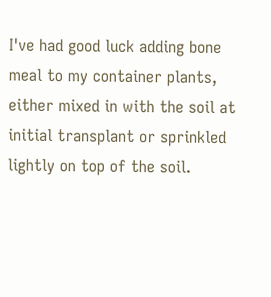I've had good luck adding bone meal to my container plants, either mixed in with the soil at initial transplant or sprinkled lightly on top of the soil.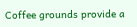Coffee grounds provide a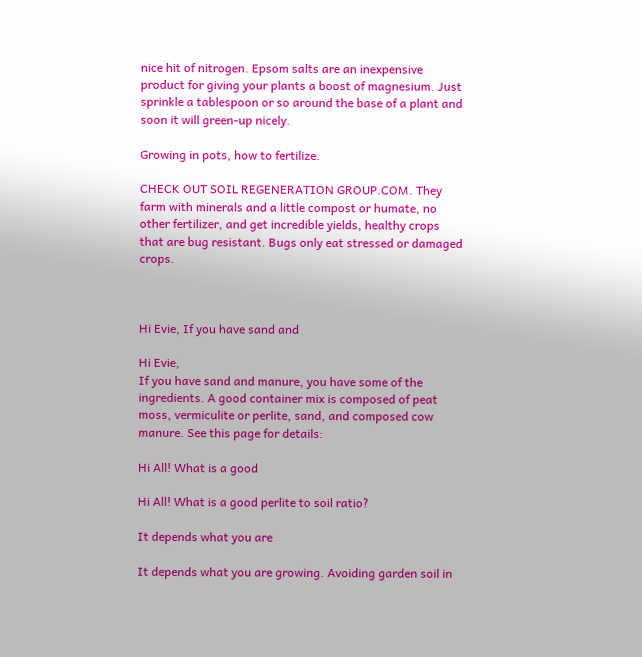nice hit of nitrogen. Epsom salts are an inexpensive product for giving your plants a boost of magnesium. Just sprinkle a tablespoon or so around the base of a plant and soon it will green-up nicely.

Growing in pots, how to fertilize.

CHECK OUT SOIL REGENERATION GROUP.COM. They farm with minerals and a little compost or humate, no other fertilizer, and get incredible yields, healthy crops that are bug resistant. Bugs only eat stressed or damaged crops.



Hi Evie, If you have sand and

Hi Evie,
If you have sand and manure, you have some of the ingredients. A good container mix is composed of peat moss, vermiculite or perlite, sand, and composed cow manure. See this page for details:

Hi All! What is a good

Hi All! What is a good perlite to soil ratio?

It depends what you are

It depends what you are growing. Avoiding garden soil in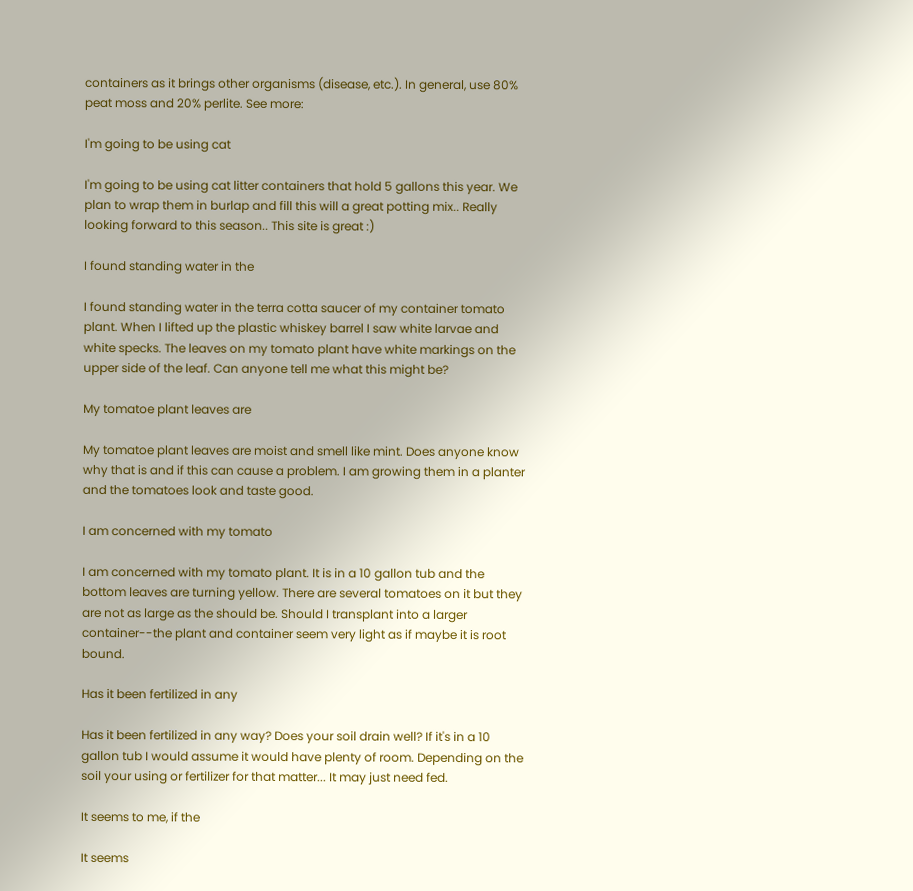containers as it brings other organisms (disease, etc.). In general, use 80% peat moss and 20% perlite. See more:

I'm going to be using cat

I'm going to be using cat litter containers that hold 5 gallons this year. We plan to wrap them in burlap and fill this will a great potting mix.. Really looking forward to this season.. This site is great :)

I found standing water in the

I found standing water in the terra cotta saucer of my container tomato plant. When I lifted up the plastic whiskey barrel I saw white larvae and white specks. The leaves on my tomato plant have white markings on the upper side of the leaf. Can anyone tell me what this might be?

My tomatoe plant leaves are

My tomatoe plant leaves are moist and smell like mint. Does anyone know why that is and if this can cause a problem. I am growing them in a planter and the tomatoes look and taste good.

I am concerned with my tomato

I am concerned with my tomato plant. It is in a 10 gallon tub and the bottom leaves are turning yellow. There are several tomatoes on it but they are not as large as the should be. Should I transplant into a larger container--the plant and container seem very light as if maybe it is root bound.

Has it been fertilized in any

Has it been fertilized in any way? Does your soil drain well? If it's in a 10 gallon tub I would assume it would have plenty of room. Depending on the soil your using or fertilizer for that matter... It may just need fed.

It seems to me, if the

It seems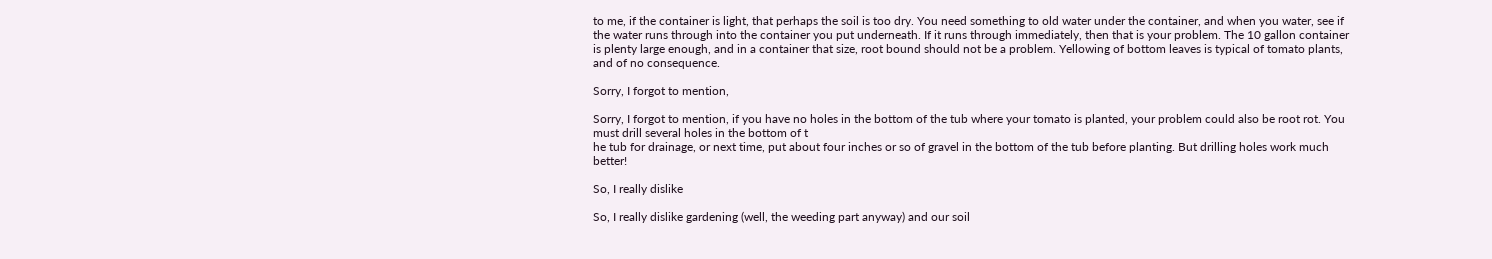to me, if the container is light, that perhaps the soil is too dry. You need something to old water under the container, and when you water, see if the water runs through into the container you put underneath. If it runs through immediately, then that is your problem. The 10 gallon container is plenty large enough, and in a container that size, root bound should not be a problem. Yellowing of bottom leaves is typical of tomato plants, and of no consequence.

Sorry, I forgot to mention,

Sorry, I forgot to mention, if you have no holes in the bottom of the tub where your tomato is planted, your problem could also be root rot. You must drill several holes in the bottom of t
he tub for drainage, or next time, put about four inches or so of gravel in the bottom of the tub before planting. But drilling holes work much better!

So, I really dislike

So, I really dislike gardening (well, the weeding part anyway) and our soil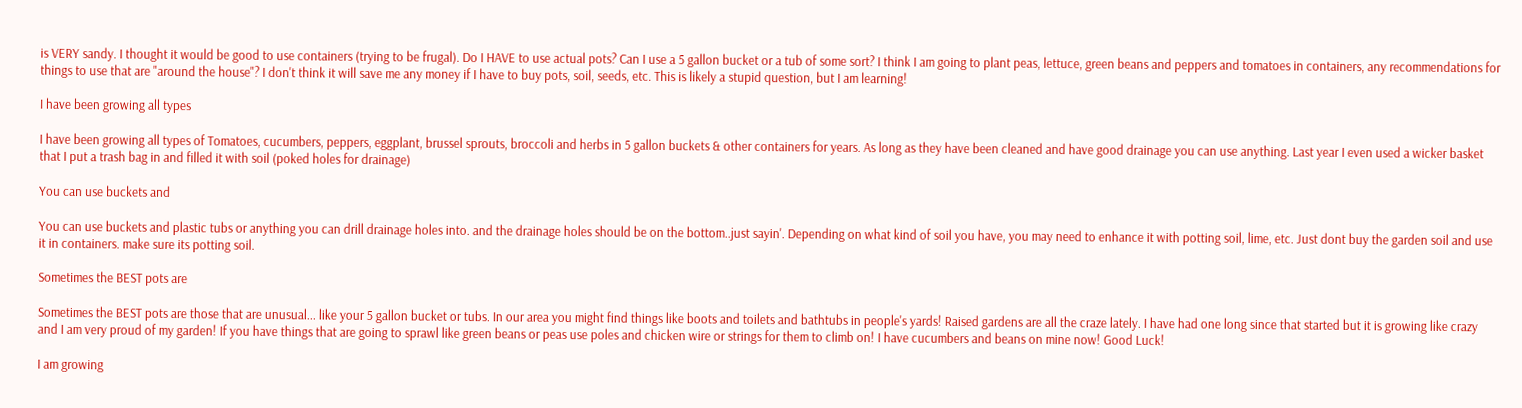is VERY sandy. I thought it would be good to use containers (trying to be frugal). Do I HAVE to use actual pots? Can I use a 5 gallon bucket or a tub of some sort? I think I am going to plant peas, lettuce, green beans and peppers and tomatoes in containers, any recommendations for things to use that are "around the house"? I don't think it will save me any money if I have to buy pots, soil, seeds, etc. This is likely a stupid question, but I am learning!

I have been growing all types

I have been growing all types of Tomatoes, cucumbers, peppers, eggplant, brussel sprouts, broccoli and herbs in 5 gallon buckets & other containers for years. As long as they have been cleaned and have good drainage you can use anything. Last year I even used a wicker basket that I put a trash bag in and filled it with soil (poked holes for drainage)

You can use buckets and

You can use buckets and plastic tubs or anything you can drill drainage holes into. and the drainage holes should be on the bottom..just sayin'. Depending on what kind of soil you have, you may need to enhance it with potting soil, lime, etc. Just dont buy the garden soil and use it in containers. make sure its potting soil.

Sometimes the BEST pots are

Sometimes the BEST pots are those that are unusual... like your 5 gallon bucket or tubs. In our area you might find things like boots and toilets and bathtubs in people's yards! Raised gardens are all the craze lately. I have had one long since that started but it is growing like crazy and I am very proud of my garden! If you have things that are going to sprawl like green beans or peas use poles and chicken wire or strings for them to climb on! I have cucumbers and beans on mine now! Good Luck!

I am growing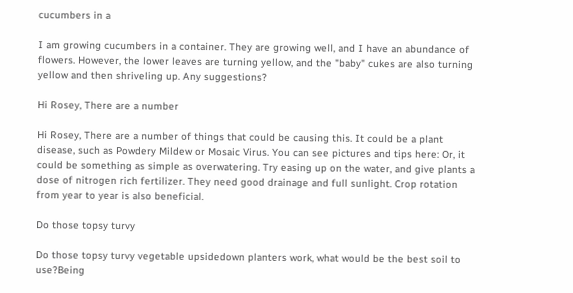cucumbers in a

I am growing cucumbers in a container. They are growing well, and I have an abundance of flowers. However, the lower leaves are turning yellow, and the "baby" cukes are also turning yellow and then shriveling up. Any suggestions?

Hi Rosey, There are a number

Hi Rosey, There are a number of things that could be causing this. It could be a plant disease, such as Powdery Mildew or Mosaic Virus. You can see pictures and tips here: Or, it could be something as simple as overwatering. Try easing up on the water, and give plants a dose of nitrogen rich fertilizer. They need good drainage and full sunlight. Crop rotation from year to year is also beneficial.

Do those topsy turvy

Do those topsy turvy vegetable upsidedown planters work, what would be the best soil to use?Being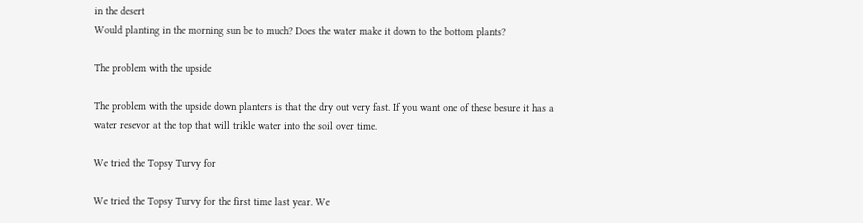in the desert
Would planting in the morning sun be to much? Does the water make it down to the bottom plants?

The problem with the upside

The problem with the upside down planters is that the dry out very fast. If you want one of these besure it has a water resevor at the top that will trikle water into the soil over time.

We tried the Topsy Turvy for

We tried the Topsy Turvy for the first time last year. We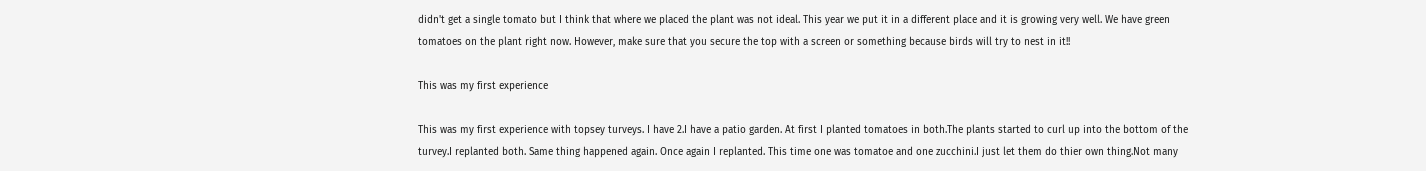didn't get a single tomato but I think that where we placed the plant was not ideal. This year we put it in a different place and it is growing very well. We have green tomatoes on the plant right now. However, make sure that you secure the top with a screen or something because birds will try to nest in it!!

This was my first experience

This was my first experience with topsey turveys. I have 2.I have a patio garden. At first I planted tomatoes in both.The plants started to curl up into the bottom of the turvey.I replanted both. Same thing happened again. Once again I replanted. This time one was tomatoe and one zucchini.I just let them do thier own thing.Not many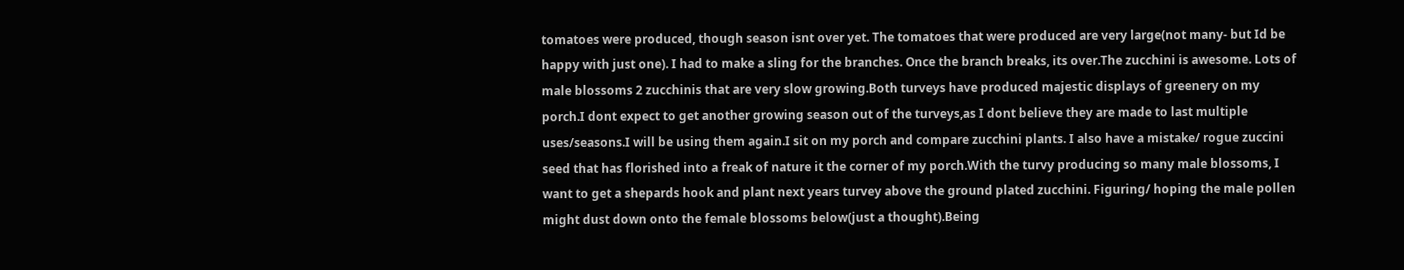tomatoes were produced, though season isnt over yet. The tomatoes that were produced are very large(not many- but Id be happy with just one). I had to make a sling for the branches. Once the branch breaks, its over.The zucchini is awesome. Lots of male blossoms 2 zucchinis that are very slow growing.Both turveys have produced majestic displays of greenery on my porch.I dont expect to get another growing season out of the turveys,as I dont believe they are made to last multiple uses/seasons.I will be using them again.I sit on my porch and compare zucchini plants. I also have a mistake/ rogue zuccini seed that has florished into a freak of nature it the corner of my porch.With the turvy producing so many male blossoms, I want to get a shepards hook and plant next years turvey above the ground plated zucchini. Figuring/ hoping the male pollen might dust down onto the female blossoms below(just a thought).Being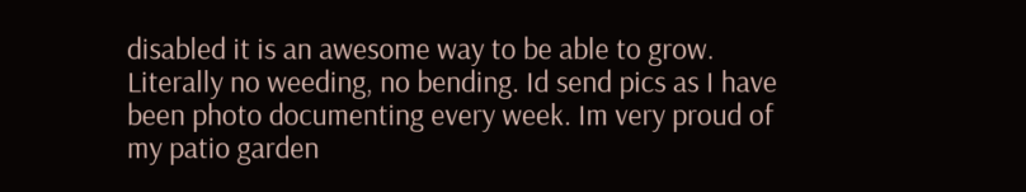disabled it is an awesome way to be able to grow. Literally no weeding, no bending. Id send pics as I have been photo documenting every week. Im very proud of my patio garden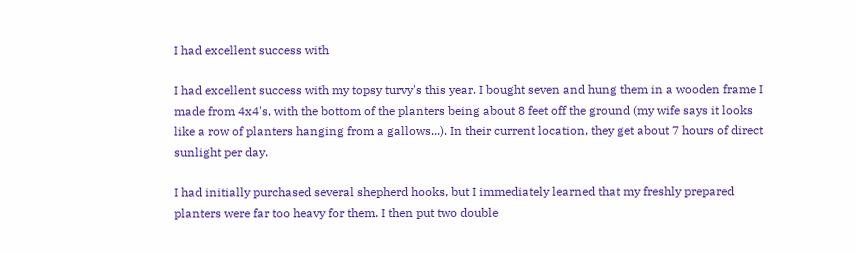I had excellent success with

I had excellent success with my topsy turvy's this year. I bought seven and hung them in a wooden frame I made from 4x4's, with the bottom of the planters being about 8 feet off the ground (my wife says it looks like a row of planters hanging from a gallows...). In their current location, they get about 7 hours of direct sunlight per day.

I had initially purchased several shepherd hooks, but I immediately learned that my freshly prepared planters were far too heavy for them. I then put two double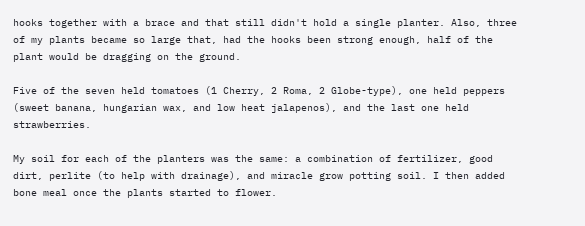hooks together with a brace and that still didn't hold a single planter. Also, three of my plants became so large that, had the hooks been strong enough, half of the plant would be dragging on the ground.

Five of the seven held tomatoes (1 Cherry, 2 Roma, 2 Globe-type), one held peppers (sweet banana, hungarian wax, and low heat jalapenos), and the last one held strawberries.

My soil for each of the planters was the same: a combination of fertilizer, good dirt, perlite (to help with drainage), and miracle grow potting soil. I then added bone meal once the plants started to flower.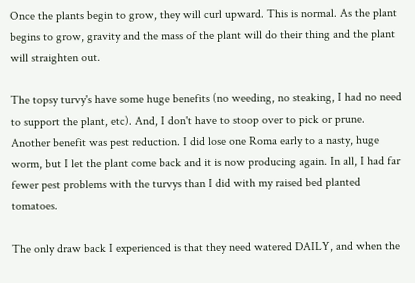Once the plants begin to grow, they will curl upward. This is normal. As the plant begins to grow, gravity and the mass of the plant will do their thing and the plant will straighten out.

The topsy turvy's have some huge benefits (no weeding, no steaking, I had no need to support the plant, etc). And, I don't have to stoop over to pick or prune. Another benefit was pest reduction. I did lose one Roma early to a nasty, huge worm, but I let the plant come back and it is now producing again. In all, I had far fewer pest problems with the turvys than I did with my raised bed planted tomatoes.

The only draw back I experienced is that they need watered DAILY, and when the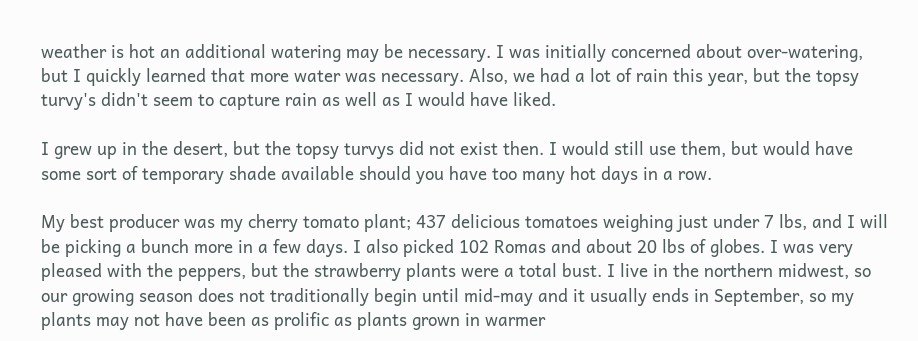weather is hot an additional watering may be necessary. I was initially concerned about over-watering, but I quickly learned that more water was necessary. Also, we had a lot of rain this year, but the topsy turvy's didn't seem to capture rain as well as I would have liked.

I grew up in the desert, but the topsy turvys did not exist then. I would still use them, but would have some sort of temporary shade available should you have too many hot days in a row.

My best producer was my cherry tomato plant; 437 delicious tomatoes weighing just under 7 lbs, and I will be picking a bunch more in a few days. I also picked 102 Romas and about 20 lbs of globes. I was very pleased with the peppers, but the strawberry plants were a total bust. I live in the northern midwest, so our growing season does not traditionally begin until mid-may and it usually ends in September, so my plants may not have been as prolific as plants grown in warmer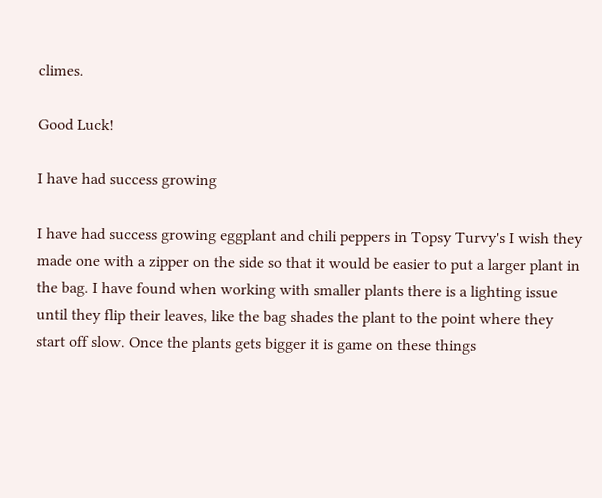climes.

Good Luck!

I have had success growing

I have had success growing eggplant and chili peppers in Topsy Turvy's I wish they made one with a zipper on the side so that it would be easier to put a larger plant in the bag. I have found when working with smaller plants there is a lighting issue until they flip their leaves, like the bag shades the plant to the point where they start off slow. Once the plants gets bigger it is game on these things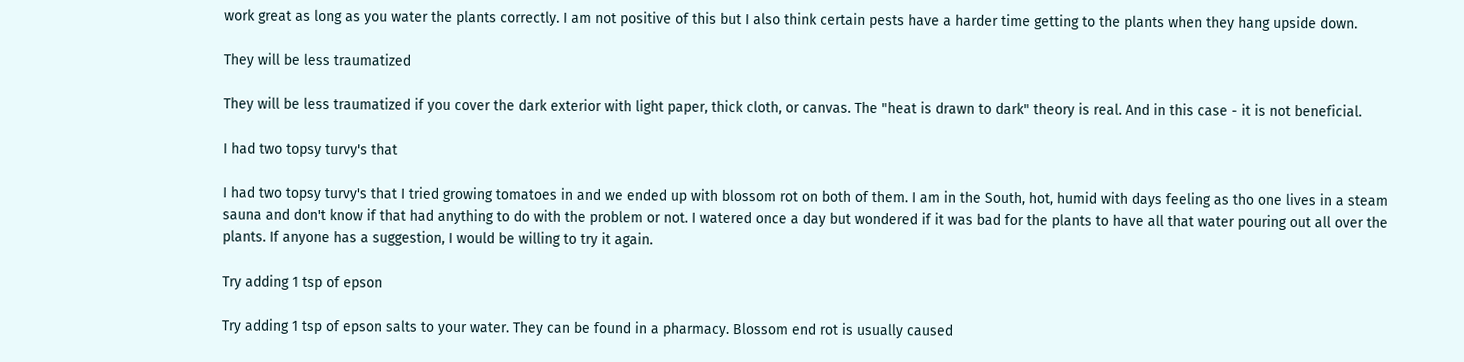work great as long as you water the plants correctly. I am not positive of this but I also think certain pests have a harder time getting to the plants when they hang upside down.

They will be less traumatized

They will be less traumatized if you cover the dark exterior with light paper, thick cloth, or canvas. The "heat is drawn to dark" theory is real. And in this case - it is not beneficial.

I had two topsy turvy's that

I had two topsy turvy's that I tried growing tomatoes in and we ended up with blossom rot on both of them. I am in the South, hot, humid with days feeling as tho one lives in a steam sauna and don't know if that had anything to do with the problem or not. I watered once a day but wondered if it was bad for the plants to have all that water pouring out all over the plants. If anyone has a suggestion, I would be willing to try it again.

Try adding 1 tsp of epson

Try adding 1 tsp of epson salts to your water. They can be found in a pharmacy. Blossom end rot is usually caused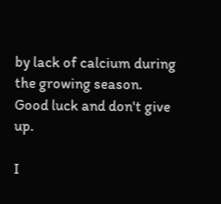by lack of calcium during the growing season. Good luck and don't give up.

I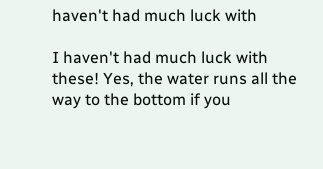haven't had much luck with

I haven't had much luck with these! Yes, the water runs all the way to the bottom if you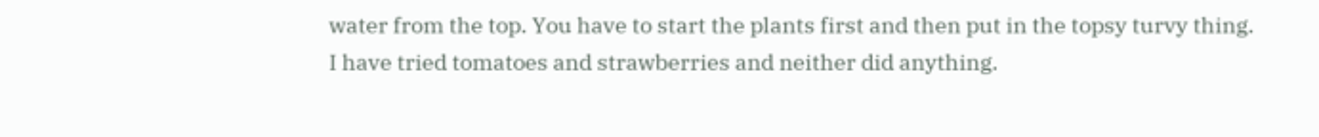water from the top. You have to start the plants first and then put in the topsy turvy thing. I have tried tomatoes and strawberries and neither did anything.